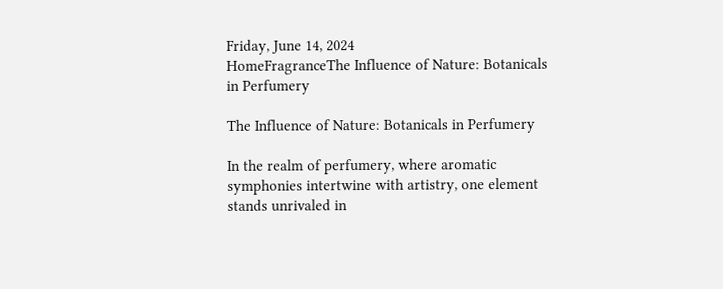Friday, June 14, 2024
HomeFragranceThe Influence of Nature: Botanicals in Perfumery

The Influence of Nature: Botanicals in Perfumery

In the realm of perfumery, where aromatic symphonies intertwine with artistry, one element stands unrivaled in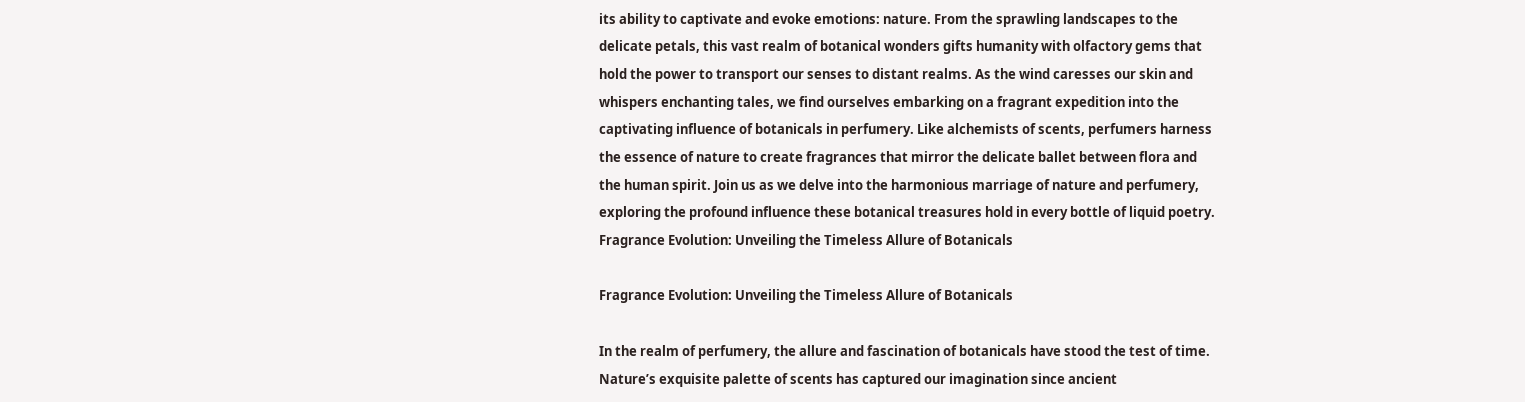its ability to captivate and evoke emotions: nature. From the sprawling landscapes to the delicate petals, this vast realm of botanical wonders gifts humanity with olfactory gems that hold the power to transport our senses to distant realms. As the wind caresses our skin and whispers enchanting tales, we find ourselves embarking on a fragrant expedition into the captivating influence of botanicals in perfumery. Like alchemists of scents, perfumers harness the essence of nature to create fragrances that mirror the delicate ballet between flora and the human spirit. Join us as we delve into the harmonious marriage of nature and perfumery, exploring the profound influence these botanical treasures hold in every bottle of liquid poetry.
Fragrance Evolution: Unveiling the Timeless Allure of Botanicals

Fragrance Evolution: Unveiling the Timeless Allure of Botanicals

In the realm of perfumery, the allure and fascination of botanicals have stood the test of time. Nature’s exquisite palette of scents has captured our imagination since ancient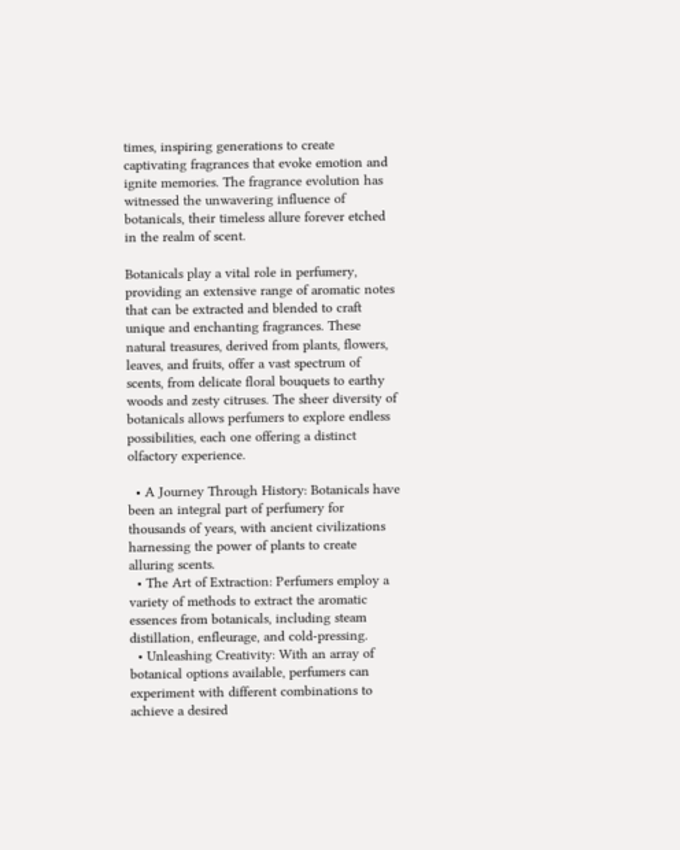times, inspiring generations to create captivating fragrances that evoke emotion and ignite memories. The fragrance evolution has witnessed the unwavering influence of botanicals, their timeless allure forever etched in the realm of scent.

Botanicals play a vital role in perfumery, providing an extensive range of aromatic notes that can be extracted and blended to craft unique and enchanting fragrances. These natural treasures, derived from plants, flowers, leaves, and fruits, offer a vast spectrum of scents, from delicate floral bouquets to earthy woods and zesty citruses. The sheer diversity of botanicals allows perfumers to explore endless possibilities, each one offering a distinct olfactory experience.

  • A Journey Through History: Botanicals have been an integral part of perfumery for thousands of years, with ancient civilizations harnessing the power of plants to create alluring scents.
  • The Art of Extraction: Perfumers employ a variety of methods to extract the aromatic essences from botanicals, including steam distillation, enfleurage, and cold-pressing.
  • Unleashing Creativity: With an array of botanical options available, perfumers can experiment with different combinations to achieve a desired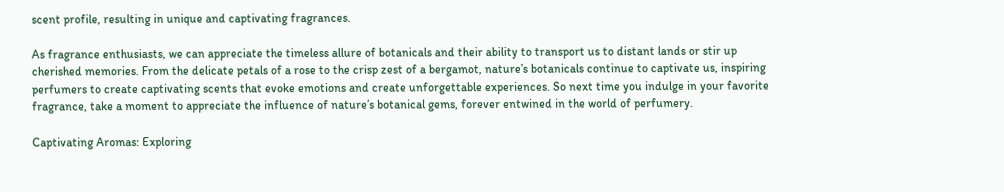scent profile, resulting in unique and captivating fragrances.

As fragrance enthusiasts, we can appreciate the timeless allure of botanicals and their ability to transport us to distant lands or stir up cherished memories. From the delicate petals of a rose to the crisp zest of a bergamot, nature’s botanicals continue to captivate us, inspiring perfumers to create captivating scents that evoke emotions and create unforgettable experiences. So next time you indulge in your favorite fragrance, take a moment to appreciate the influence of nature’s botanical gems, forever entwined in the world of perfumery.

Captivating Aromas: Exploring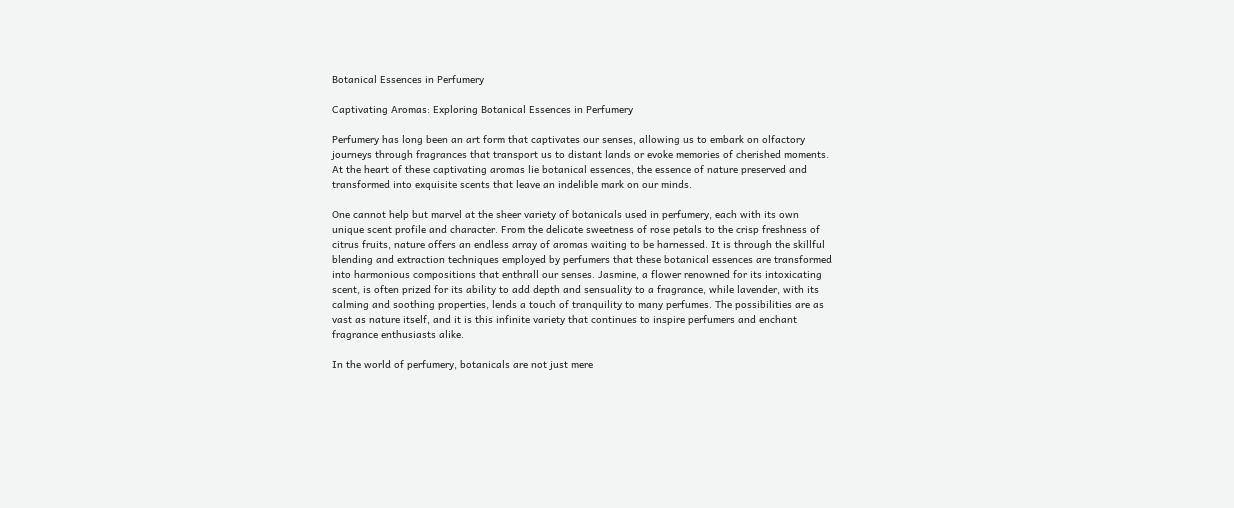Botanical Essences in Perfumery

Captivating Aromas: Exploring Botanical Essences in Perfumery

Perfumery has long been an art form that captivates our senses, allowing us to embark on olfactory journeys through fragrances that transport us to distant lands or evoke memories of cherished moments. At the heart of these captivating aromas lie botanical essences, the essence of nature preserved and transformed into exquisite scents that leave an indelible mark on our minds.

One cannot help but marvel at the sheer variety of botanicals used in perfumery, each with its own unique scent profile and character. From the delicate sweetness of rose petals to the crisp freshness of citrus fruits, nature offers an endless array of aromas waiting to be harnessed. It is through the skillful blending and extraction techniques employed by perfumers that these botanical essences are transformed into harmonious compositions that enthrall our senses. Jasmine, a flower renowned for its intoxicating scent, is often prized for its ability to add depth and sensuality to a fragrance, while lavender, with its calming and soothing properties, lends a touch of tranquility to many perfumes. The possibilities are as vast as nature itself, and it is this infinite variety that continues to inspire perfumers and enchant fragrance enthusiasts alike.

In the world of perfumery, botanicals are not just mere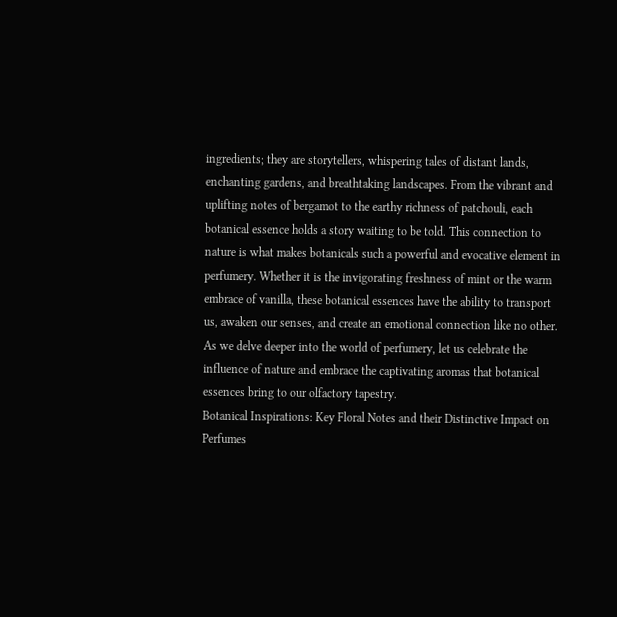ingredients; they are storytellers, whispering tales of distant lands, enchanting gardens, and breathtaking landscapes. From the vibrant and uplifting notes of bergamot to the earthy richness of patchouli, each botanical essence holds a story waiting to be told. This connection to nature is what makes botanicals such a powerful and evocative element in perfumery. Whether it is the invigorating freshness of mint or the warm embrace of vanilla, these botanical essences have the ability to transport us, awaken our senses, and create an emotional connection like no other. As we delve deeper into the world of perfumery, let us celebrate the influence of nature and embrace the captivating aromas that botanical essences bring to our olfactory tapestry.
Botanical Inspirations: Key Floral Notes and their Distinctive Impact on Perfumes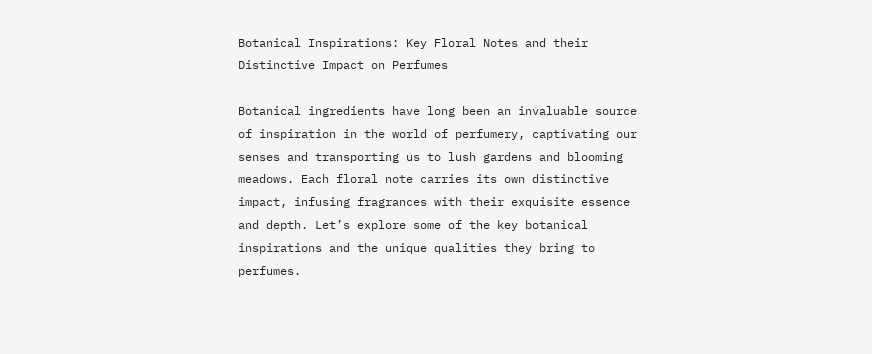Botanical Inspirations: Key Floral Notes and their Distinctive Impact on Perfumes

Botanical ingredients have long been an invaluable source of inspiration in the world of perfumery, captivating our senses and transporting us to lush gardens and blooming meadows. Each floral note carries its own distinctive impact, infusing fragrances with their exquisite essence and depth. Let’s explore some of the key botanical inspirations and the unique qualities they bring to perfumes.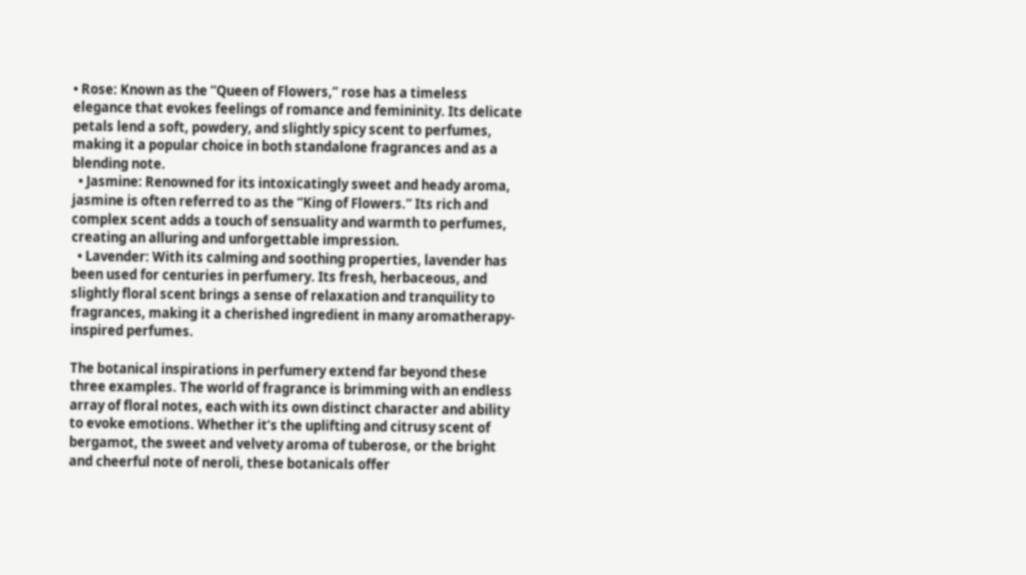• Rose: Known as the “Queen of Flowers,” rose has a timeless elegance that evokes feelings of romance and femininity. Its delicate petals lend a soft, powdery, and slightly spicy scent to perfumes, making it a popular choice in both standalone fragrances and as a blending note.
  • Jasmine: Renowned for its intoxicatingly sweet and heady aroma, jasmine is often referred to as the “King of Flowers.” Its rich and complex scent adds a touch of sensuality and warmth to perfumes, creating an alluring and unforgettable impression.
  • Lavender: With its calming and soothing properties, lavender has been used for centuries in perfumery. Its fresh, herbaceous, and slightly floral scent brings a sense of relaxation and tranquility to fragrances, making it a cherished ingredient in many aromatherapy-inspired perfumes.

The botanical inspirations in perfumery extend far beyond these three examples. The world of fragrance is brimming with an endless array of floral notes, each with its own distinct character and ability to evoke emotions. Whether it’s the uplifting and citrusy scent of bergamot, the sweet and velvety aroma of tuberose, or the bright and cheerful note of neroli, these botanicals offer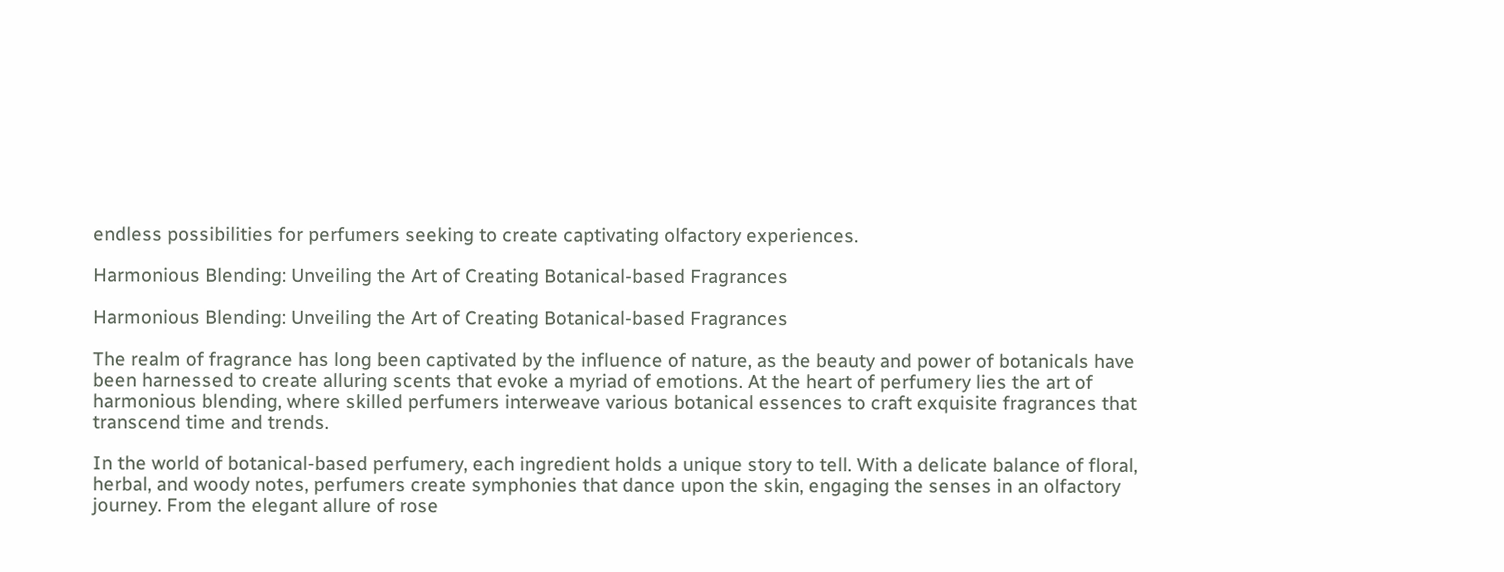endless possibilities for perfumers seeking to create captivating olfactory experiences.

Harmonious Blending: Unveiling the Art of Creating Botanical-based Fragrances

Harmonious Blending: Unveiling the Art of Creating Botanical-based Fragrances

The realm of fragrance has long been captivated by the influence of nature, as the beauty and power of botanicals have been harnessed to create alluring scents that evoke a myriad of emotions. At the heart of perfumery lies the art of harmonious blending, where skilled perfumers interweave various botanical essences to craft exquisite fragrances that transcend time and trends.

In the world of botanical-based perfumery, each ingredient holds a unique story to tell. With a delicate balance of floral, herbal, and woody notes, perfumers create symphonies that dance upon the skin, engaging the senses in an olfactory journey. From the elegant allure of rose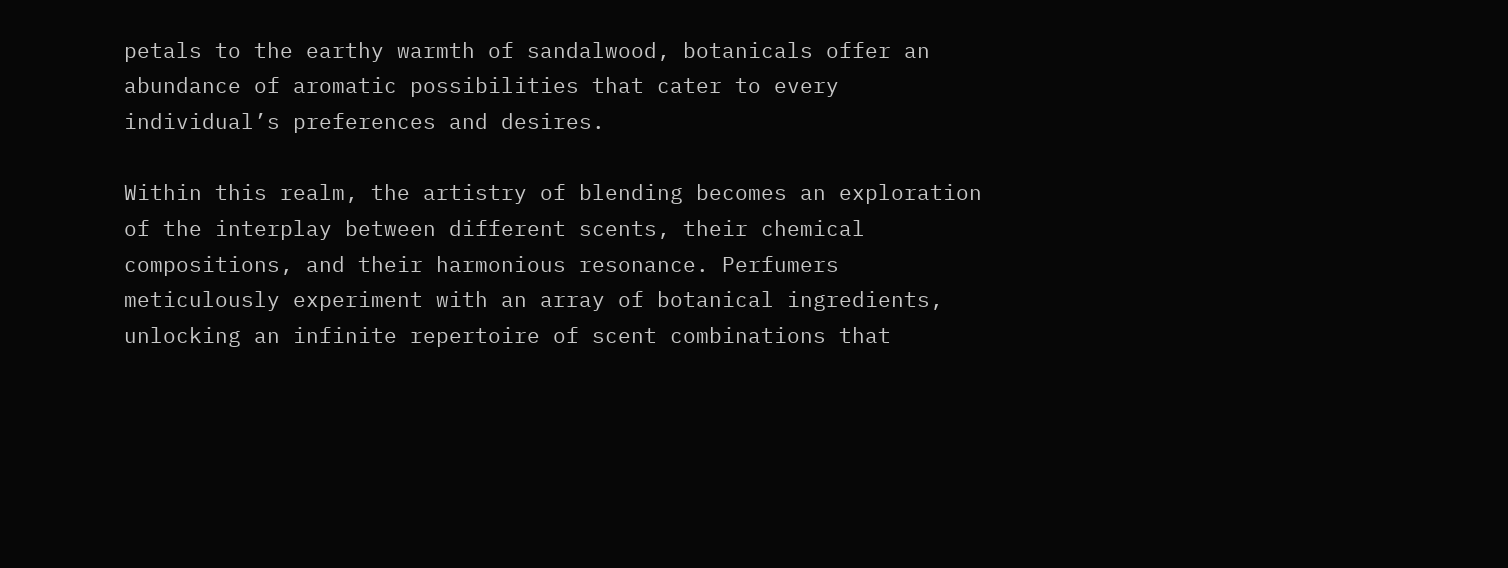petals to the earthy warmth of sandalwood, botanicals offer an abundance of aromatic possibilities that cater to every individual’s preferences and desires.

Within this realm, the artistry of blending becomes an exploration of the interplay between different scents, their chemical compositions, and their harmonious resonance. Perfumers meticulously experiment with an array of botanical ingredients, unlocking an infinite repertoire of scent combinations that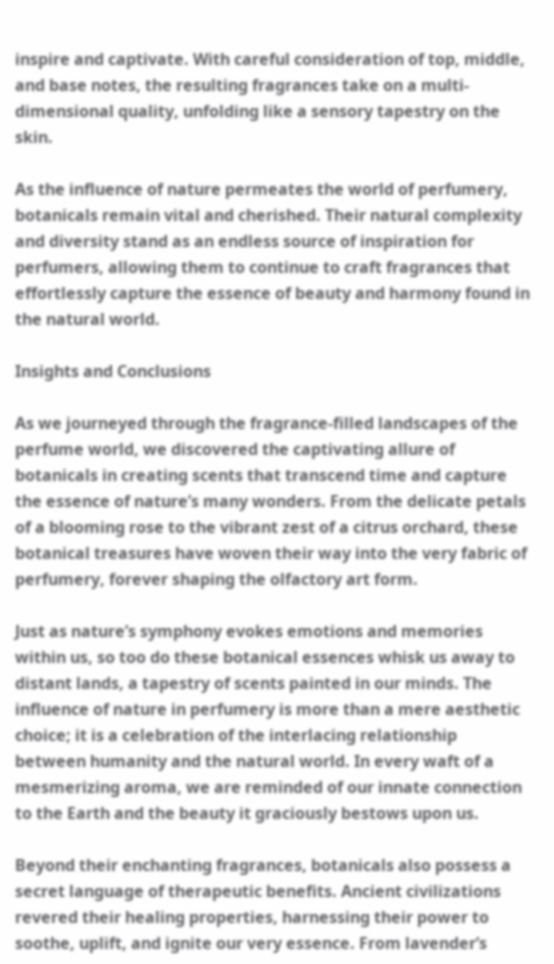inspire and captivate. With careful consideration of top, middle, and base notes, the resulting fragrances take on a multi-dimensional quality, unfolding like a sensory tapestry on the skin.

As the influence of nature permeates the world of perfumery, botanicals remain vital and cherished. Their natural complexity and diversity stand as an endless source of inspiration for perfumers, allowing them to continue to craft fragrances that effortlessly capture the essence of beauty and harmony found in the natural world.

Insights and Conclusions

As we journeyed through the fragrance-filled landscapes of the perfume world, we discovered the captivating allure of botanicals in creating scents that transcend time and capture the essence of nature’s many wonders. From the delicate petals of a blooming rose to the vibrant zest of a citrus orchard, these botanical treasures have woven their way into the very fabric of perfumery, forever shaping the olfactory art form.

Just as nature’s symphony evokes emotions and memories within us, so too do these botanical essences whisk us away to distant lands, a tapestry of scents painted in our minds. The influence of nature in perfumery is more than a mere aesthetic choice; it is a celebration of the interlacing relationship between humanity and the natural world. In every waft of a mesmerizing aroma, we are reminded of our innate connection to the Earth and the beauty it graciously bestows upon us.

Beyond their enchanting fragrances, botanicals also possess a secret language of therapeutic benefits. Ancient civilizations revered their healing properties, harnessing their power to soothe, uplift, and ignite our very essence. From lavender’s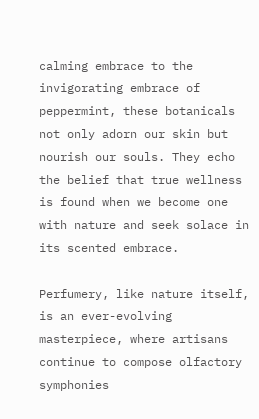calming embrace to the invigorating embrace of peppermint, these botanicals not only adorn our skin but nourish our souls. They echo the belief that true wellness is found when we become one with nature and seek solace in its scented embrace.

Perfumery, like nature itself, is an ever-evolving masterpiece, where artisans continue to compose olfactory symphonies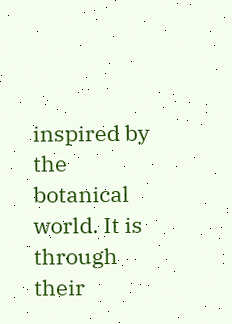inspired by the botanical world. It is through their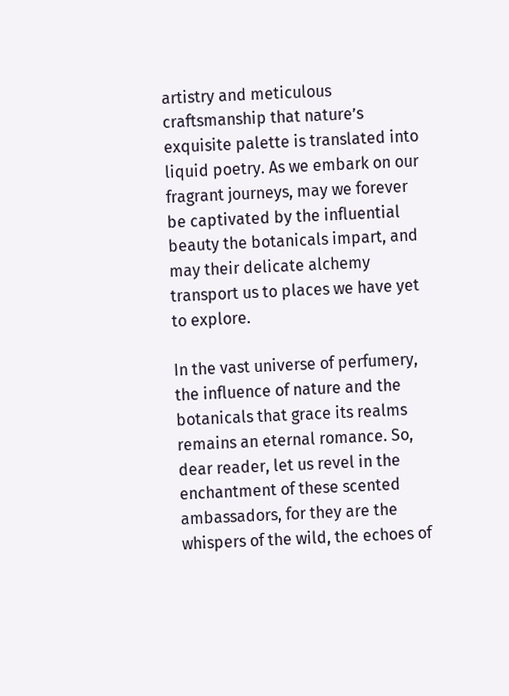artistry and meticulous craftsmanship that nature’s exquisite palette is translated into liquid poetry. As we embark on our fragrant journeys, may we forever be captivated by the influential beauty the botanicals impart, and may their delicate alchemy transport us to places we have yet to explore.

In the vast universe of perfumery, the influence of nature and the botanicals that grace its realms remains an eternal romance. So, dear reader, let us revel in the enchantment of these scented ambassadors, for they are the whispers of the wild, the echoes of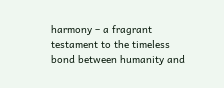harmony – a fragrant testament to the timeless bond between humanity and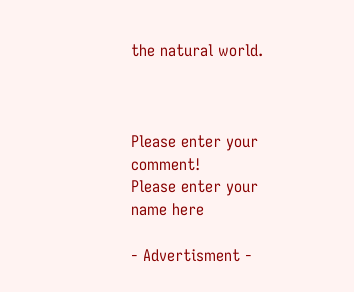the natural world.



Please enter your comment!
Please enter your name here

- Advertisment -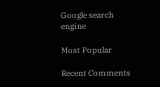Google search engine

Most Popular

Recent Comments